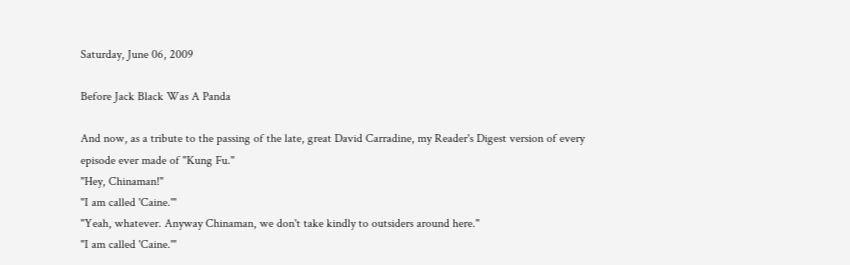Saturday, June 06, 2009

Before Jack Black Was A Panda

And now, as a tribute to the passing of the late, great David Carradine, my Reader's Digest version of every episode ever made of "Kung Fu."
"Hey, Chinaman!"
"I am called 'Caine.'"
"Yeah, whatever. Anyway Chinaman, we don't take kindly to outsiders around here."
"I am called 'Caine.'"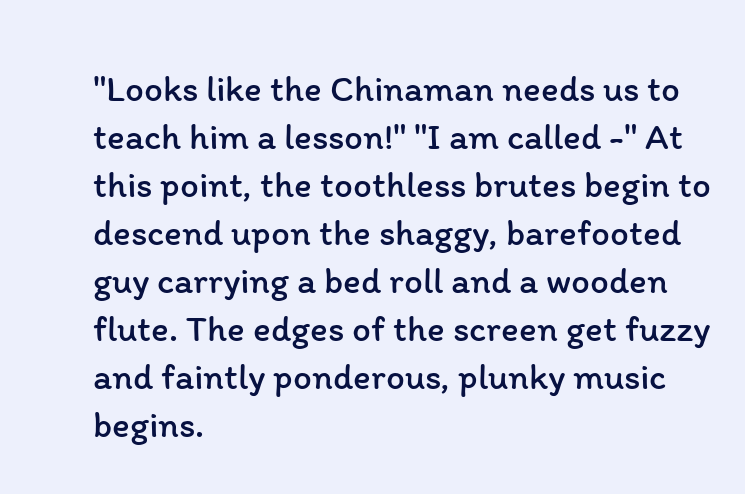"Looks like the Chinaman needs us to teach him a lesson!" "I am called -" At this point, the toothless brutes begin to descend upon the shaggy, barefooted guy carrying a bed roll and a wooden flute. The edges of the screen get fuzzy and faintly ponderous, plunky music begins.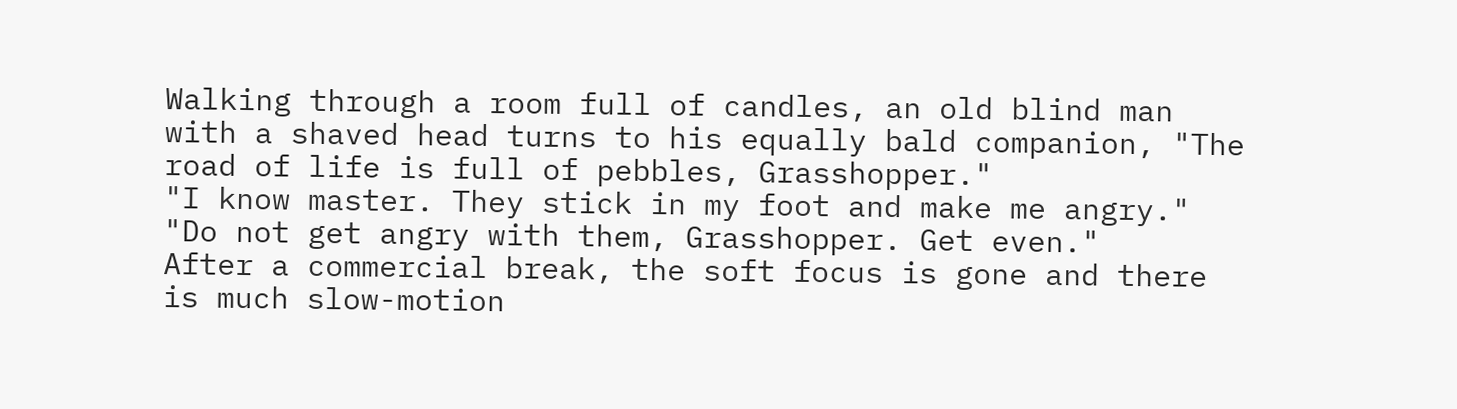Walking through a room full of candles, an old blind man with a shaved head turns to his equally bald companion, "The road of life is full of pebbles, Grasshopper."
"I know master. They stick in my foot and make me angry."
"Do not get angry with them, Grasshopper. Get even."
After a commercial break, the soft focus is gone and there is much slow-motion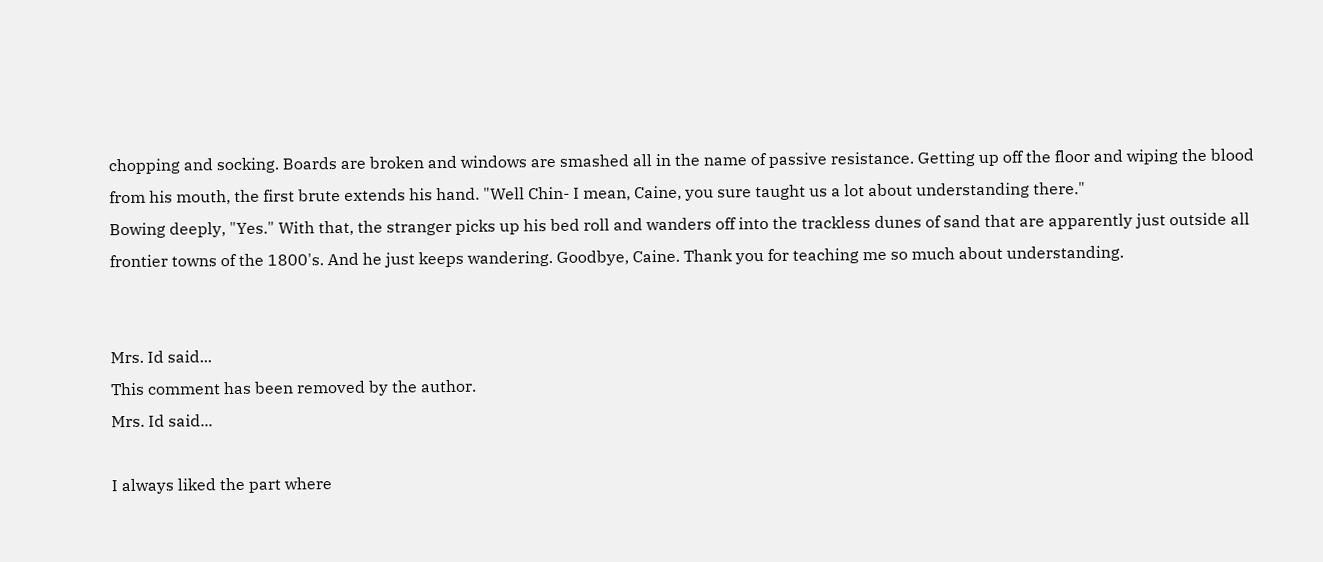chopping and socking. Boards are broken and windows are smashed all in the name of passive resistance. Getting up off the floor and wiping the blood from his mouth, the first brute extends his hand. "Well Chin- I mean, Caine, you sure taught us a lot about understanding there."
Bowing deeply, "Yes." With that, the stranger picks up his bed roll and wanders off into the trackless dunes of sand that are apparently just outside all frontier towns of the 1800's. And he just keeps wandering. Goodbye, Caine. Thank you for teaching me so much about understanding.


Mrs. Id said...
This comment has been removed by the author.
Mrs. Id said...

I always liked the part where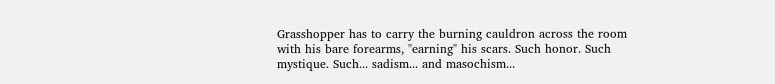Grasshopper has to carry the burning cauldron across the room with his bare forearms, "earning" his scars. Such honor. Such mystique. Such... sadism... and masochism...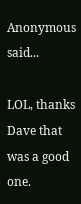Anonymous said...

LOL, thanks Dave that was a good one.